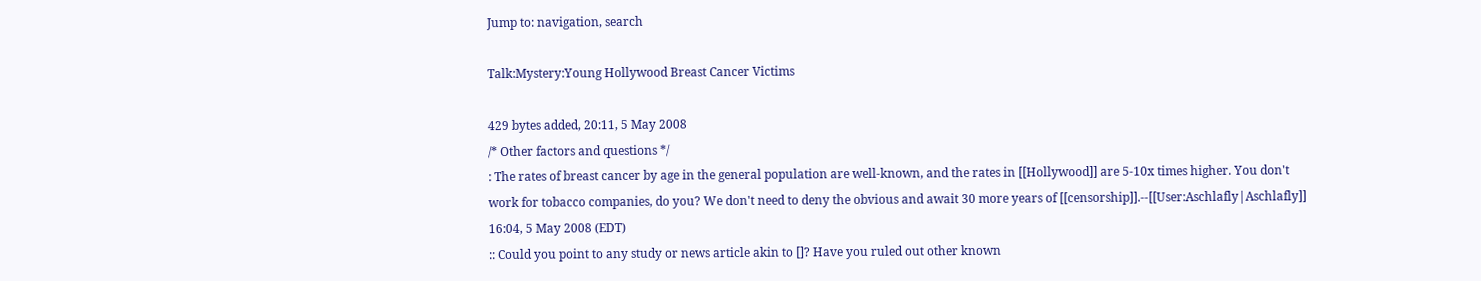Jump to: navigation, search

Talk:Mystery:Young Hollywood Breast Cancer Victims

429 bytes added, 20:11, 5 May 2008
/* Other factors and questions */
: The rates of breast cancer by age in the general population are well-known, and the rates in [[Hollywood]] are 5-10x times higher. You don't work for tobacco companies, do you? We don't need to deny the obvious and await 30 more years of [[censorship]].--[[User:Aschlafly|Aschlafly]] 16:04, 5 May 2008 (EDT)
:: Could you point to any study or news article akin to []? Have you ruled out other known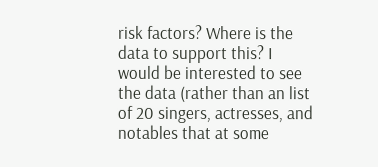risk factors? Where is the data to support this? I would be interested to see the data (rather than an list of 20 singers, actresses, and notables that at some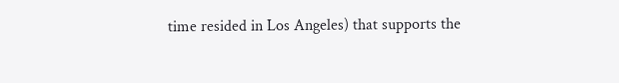time resided in Los Angeles) that supports the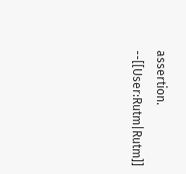assertion. --[[User:Rutm|Rutm]]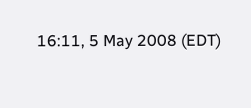16:11, 5 May 2008 (EDT)